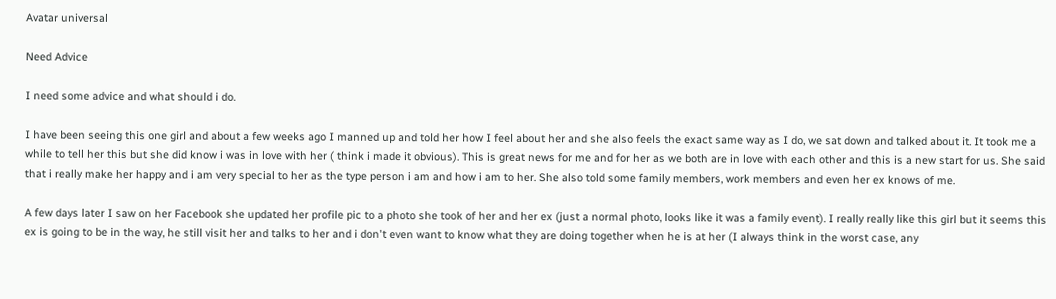Avatar universal

Need Advice

I need some advice and what should i do.

I have been seeing this one girl and about a few weeks ago I manned up and told her how I feel about her and she also feels the exact same way as I do, we sat down and talked about it. It took me a while to tell her this but she did know i was in love with her ( think i made it obvious). This is great news for me and for her as we both are in love with each other and this is a new start for us. She said that i really make her happy and i am very special to her as the type person i am and how i am to her. She also told some family members, work members and even her ex knows of me.

A few days later I saw on her Facebook she updated her profile pic to a photo she took of her and her ex (just a normal photo, looks like it was a family event). I really really like this girl but it seems this ex is going to be in the way, he still visit her and talks to her and i don't even want to know what they are doing together when he is at her (I always think in the worst case, any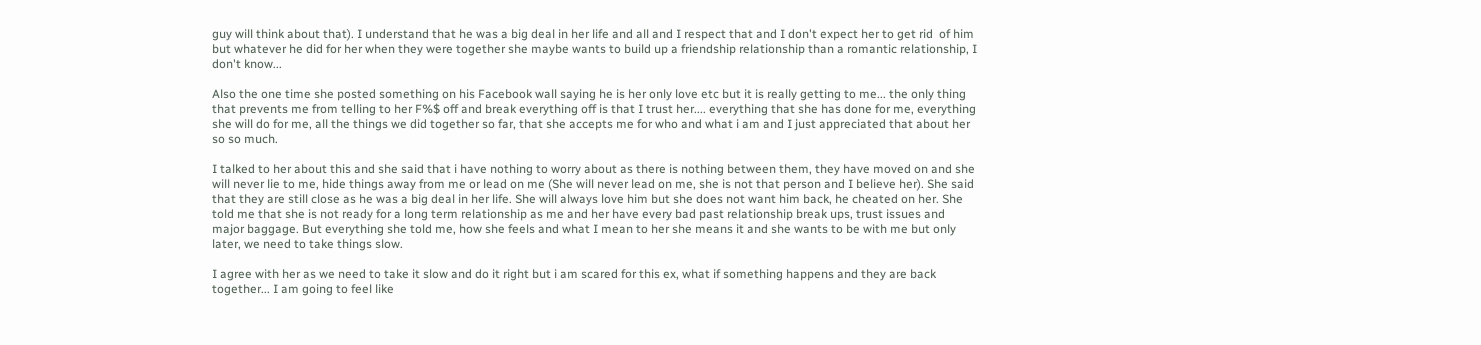guy will think about that). I understand that he was a big deal in her life and all and I respect that and I don't expect her to get rid  of him but whatever he did for her when they were together she maybe wants to build up a friendship relationship than a romantic relationship, I don't know...

Also the one time she posted something on his Facebook wall saying he is her only love etc but it is really getting to me... the only thing that prevents me from telling to her F%$ off and break everything off is that I trust her.... everything that she has done for me, everything she will do for me, all the things we did together so far, that she accepts me for who and what i am and I just appreciated that about her so so much.

I talked to her about this and she said that i have nothing to worry about as there is nothing between them, they have moved on and she will never lie to me, hide things away from me or lead on me (She will never lead on me, she is not that person and I believe her). She said that they are still close as he was a big deal in her life. She will always love him but she does not want him back, he cheated on her. She told me that she is not ready for a long term relationship as me and her have every bad past relationship break ups, trust issues and major baggage. But everything she told me, how she feels and what I mean to her she means it and she wants to be with me but only later, we need to take things slow.

I agree with her as we need to take it slow and do it right but i am scared for this ex, what if something happens and they are back together... I am going to feel like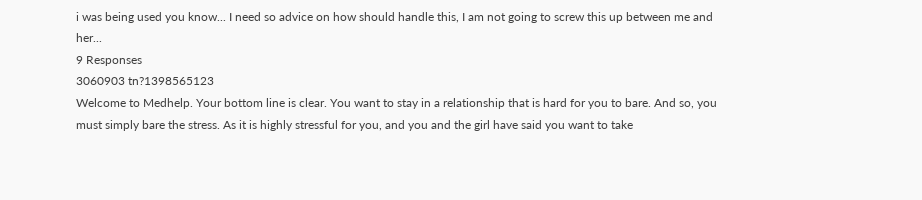i was being used you know... I need so advice on how should handle this, I am not going to screw this up between me and her...
9 Responses
3060903 tn?1398565123
Welcome to Medhelp. Your bottom line is clear. You want to stay in a relationship that is hard for you to bare. And so, you must simply bare the stress. As it is highly stressful for you, and you and the girl have said you want to take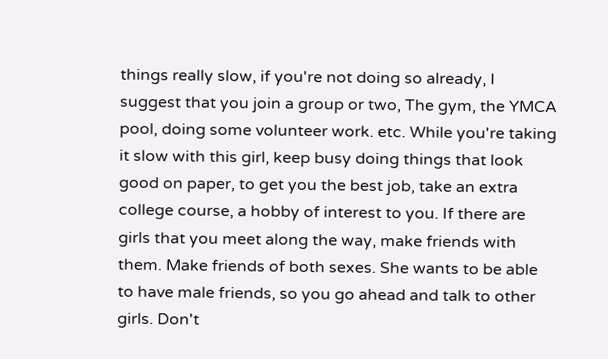things really slow, if you're not doing so already, I suggest that you join a group or two, The gym, the YMCA pool, doing some volunteer work. etc. While you're taking it slow with this girl, keep busy doing things that look good on paper, to get you the best job, take an extra college course, a hobby of interest to you. If there are girls that you meet along the way, make friends with them. Make friends of both sexes. She wants to be able to have male friends, so you go ahead and talk to other girls. Don't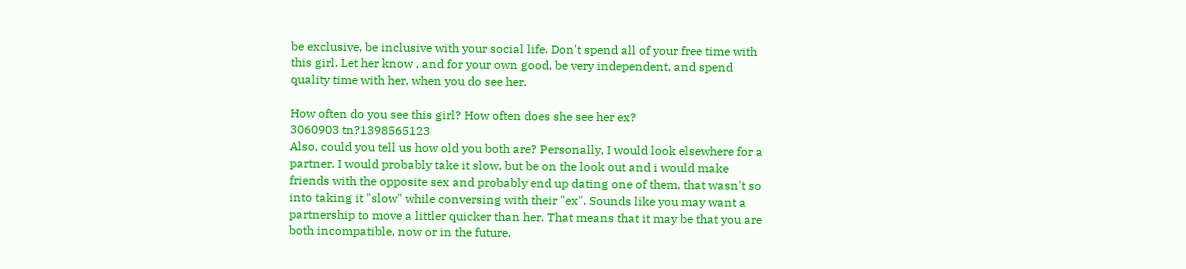be exclusive, be inclusive with your social life. Don't spend all of your free time with this girl. Let her know , and for your own good, be very independent, and spend quality time with her, when you do see her.

How often do you see this girl? How often does she see her ex?
3060903 tn?1398565123
Also, could you tell us how old you both are? Personally, I would look elsewhere for a partner. I would probably take it slow, but be on the look out and i would make friends with the opposite sex and probably end up dating one of them, that wasn't so into taking it "slow" while conversing with their "ex". Sounds like you may want a partnership to move a littler quicker than her. That means that it may be that you are both incompatible, now or in the future.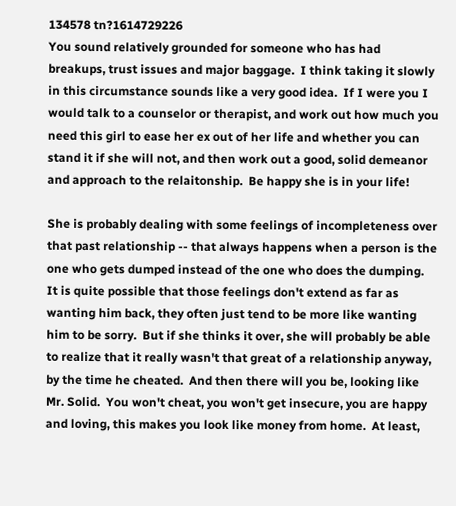134578 tn?1614729226
You sound relatively grounded for someone who has had breakups, trust issues and major baggage.  I think taking it slowly in this circumstance sounds like a very good idea.  If I were you I would talk to a counselor or therapist, and work out how much you need this girl to ease her ex out of her life and whether you can stand it if she will not, and then work out a good, solid demeanor and approach to the relaitonship.  Be happy she is in your life!

She is probably dealing with some feelings of incompleteness over that past relationship -- that always happens when a person is the one who gets dumped instead of the one who does the dumping.  It is quite possible that those feelings don't extend as far as wanting him back, they often just tend to be more like wanting him to be sorry.  But if she thinks it over, she will probably be able to realize that it really wasn't that great of a relationship anyway, by the time he cheated.  And then there will you be, looking like Mr. Solid.  You won't cheat, you won't get insecure, you are happy and loving, this makes you look like money from home.  At least,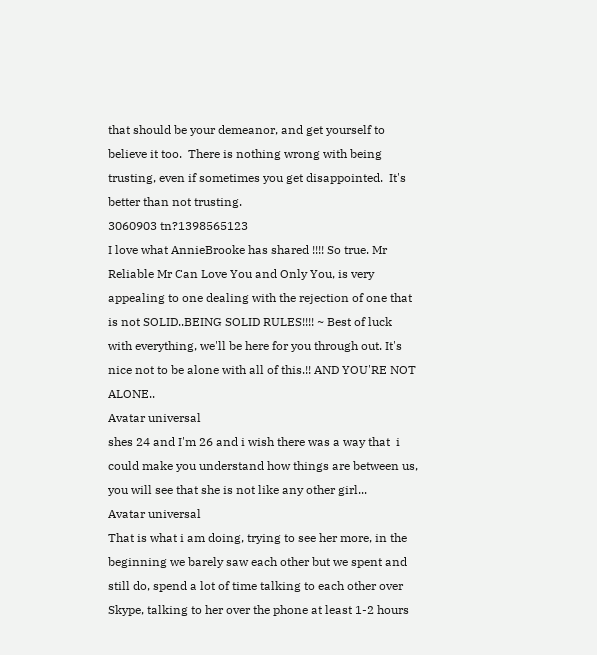that should be your demeanor, and get yourself to believe it too.  There is nothing wrong with being trusting, even if sometimes you get disappointed.  It's better than not trusting.
3060903 tn?1398565123
I love what AnnieBrooke has shared !!!! So true. Mr Reliable Mr Can Love You and Only You, is very appealing to one dealing with the rejection of one that is not SOLID..BEING SOLID RULES!!!! ~ Best of luck with everything, we'll be here for you through out. It's nice not to be alone with all of this.!! AND YOU'RE NOT ALONE..
Avatar universal
shes 24 and I'm 26 and i wish there was a way that  i could make you understand how things are between us, you will see that she is not like any other girl...
Avatar universal
That is what i am doing, trying to see her more, in the beginning we barely saw each other but we spent and still do, spend a lot of time talking to each other over Skype, talking to her over the phone at least 1-2 hours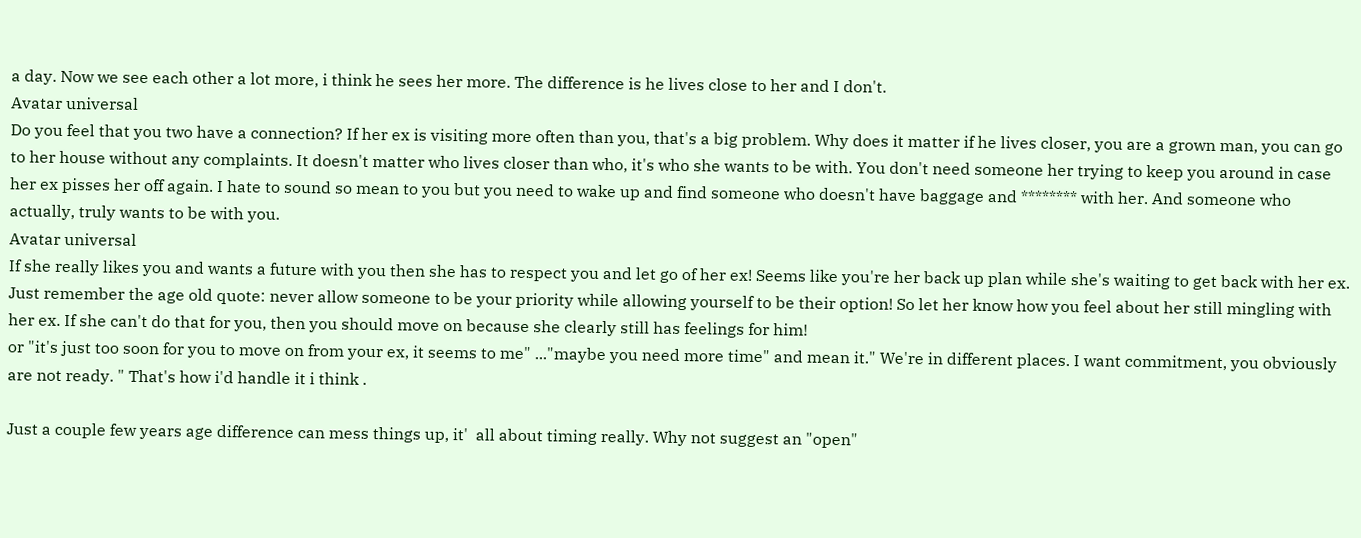a day. Now we see each other a lot more, i think he sees her more. The difference is he lives close to her and I don't.
Avatar universal
Do you feel that you two have a connection? If her ex is visiting more often than you, that's a big problem. Why does it matter if he lives closer, you are a grown man, you can go to her house without any complaints. It doesn't matter who lives closer than who, it's who she wants to be with. You don't need someone her trying to keep you around in case her ex pisses her off again. I hate to sound so mean to you but you need to wake up and find someone who doesn't have baggage and ******** with her. And someone who actually, truly wants to be with you.
Avatar universal
If she really likes you and wants a future with you then she has to respect you and let go of her ex! Seems like you're her back up plan while she's waiting to get back with her ex. Just remember the age old quote: never allow someone to be your priority while allowing yourself to be their option! So let her know how you feel about her still mingling with her ex. If she can't do that for you, then you should move on because she clearly still has feelings for him!
or "it's just too soon for you to move on from your ex, it seems to me" ..."maybe you need more time" and mean it." We're in different places. I want commitment, you obviously are not ready. " That's how i'd handle it i think .

Just a couple few years age difference can mess things up, it'  all about timing really. Why not suggest an "open"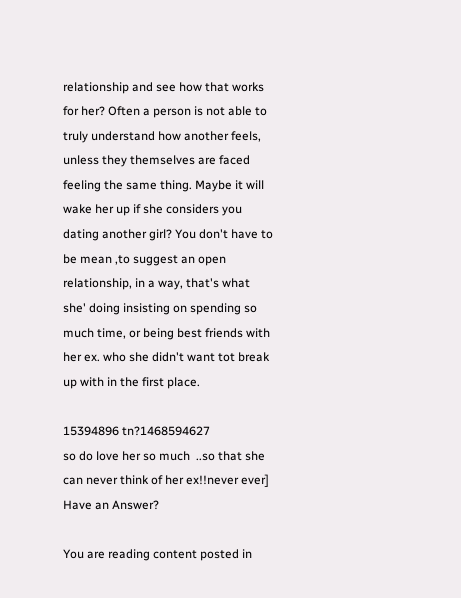relationship and see how that works for her? Often a person is not able to truly understand how another feels, unless they themselves are faced feeling the same thing. Maybe it will wake her up if she considers you dating another girl? You don't have to be mean ,to suggest an open relationship, in a way, that's what she' doing insisting on spending so much time, or being best friends with her ex. who she didn't want tot break up with in the first place.

15394896 tn?1468594627
so do love her so much  ..so that she can never think of her ex!!never ever]
Have an Answer?

You are reading content posted in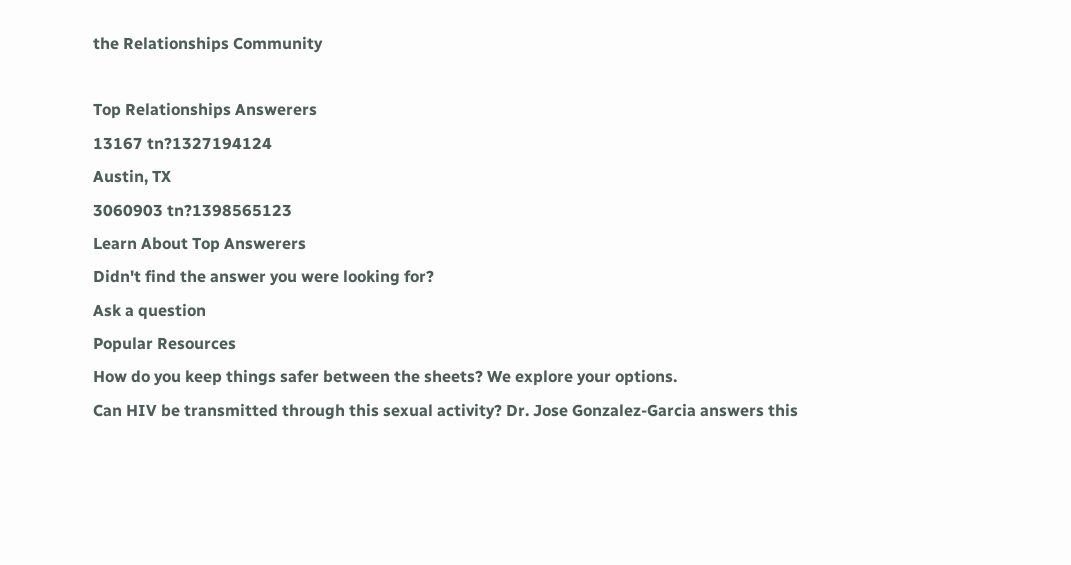the Relationships Community

Top Relationships Answerers
13167 tn?1327194124
Austin, TX
3060903 tn?1398565123
Learn About Top Answerers
Didn't find the answer you were looking for?
Ask a question
Popular Resources
How do you keep things safer between the sheets? We explore your options.
Can HIV be transmitted through this sexual activity? Dr. Jose Gonzalez-Garcia answers this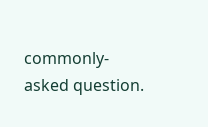commonly-asked question.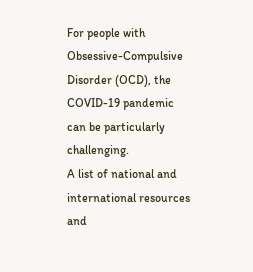For people with Obsessive-Compulsive Disorder (OCD), the COVID-19 pandemic can be particularly challenging.
A list of national and international resources and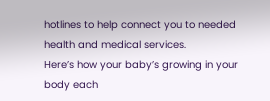hotlines to help connect you to needed health and medical services.
Here’s how your baby’s growing in your body each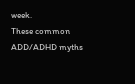week.
These common ADD/ADHD myths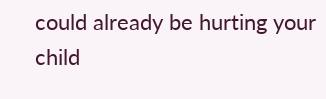could already be hurting your child